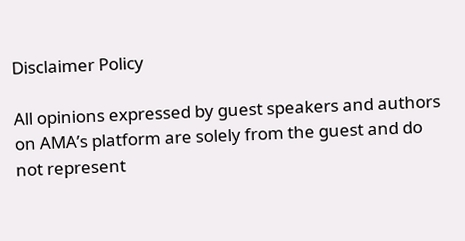Disclaimer Policy

All opinions expressed by guest speakers and authors on AMA’s platform are solely from the guest and do not represent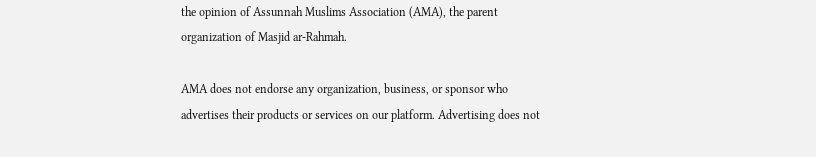the opinion of Assunnah Muslims Association (AMA), the parent organization of Masjid ar-Rahmah.

AMA does not endorse any organization, business, or sponsor who advertises their products or services on our platform. Advertising does not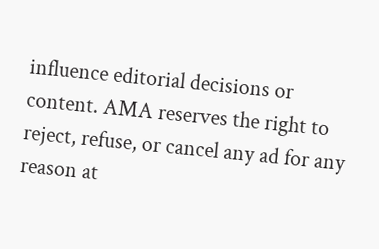influence editorial decisions or content. AMA reserves the right to reject, refuse, or cancel any ad for any reason at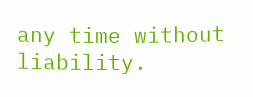any time without liability.